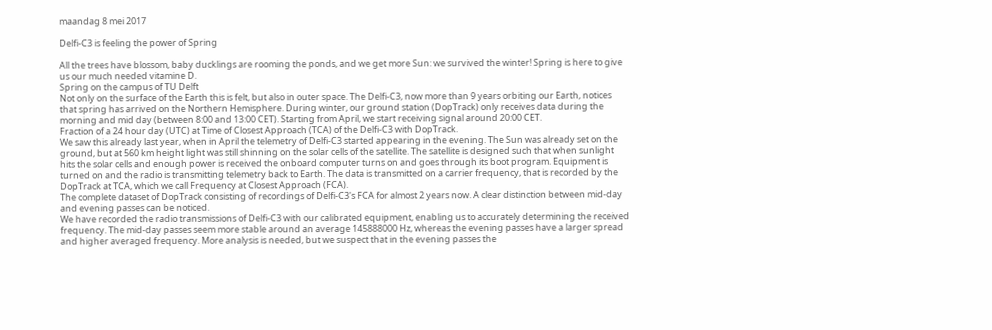maandag 8 mei 2017

Delfi-C3 is feeling the power of Spring

All the trees have blossom, baby ducklings are rooming the ponds, and we get more Sun: we survived the winter! Spring is here to give us our much needed vitamine D.
Spring on the campus of TU Delft
Not only on the surface of the Earth this is felt, but also in outer space. The Delfi-C3, now more than 9 years orbiting our Earth, notices that spring has arrived on the Northern Hemisphere. During winter, our ground station (DopTrack) only receives data during the morning and mid day (between 8:00 and 13:00 CET). Starting from April, we start receiving signal around 20:00 CET.
Fraction of a 24 hour day (UTC) at Time of Closest Approach (TCA) of the Delfi-C3 with DopTrack.
We saw this already last year, when in April the telemetry of Delfi-C3 started appearing in the evening. The Sun was already set on the ground, but at 560 km height light was still shinning on the solar cells of the satellite. The satellite is designed such that when sunlight hits the solar cells and enough power is received the onboard computer turns on and goes through its boot program. Equipment is turned on and the radio is transmitting telemetry back to Earth. The data is transmitted on a carrier frequency, that is recorded by the DopTrack at TCA, which we call Frequency at Closest Approach (FCA).
The complete dataset of DopTrack consisting of recordings of Delfi-C3's FCA for almost 2 years now. A clear distinction between mid-day and evening passes can be noticed.
We have recorded the radio transmissions of Delfi-C3 with our calibrated equipment, enabling us to accurately determining the received frequency. The mid-day passes seem more stable around an average 145888000 Hz, whereas the evening passes have a larger spread and higher averaged frequency. More analysis is needed, but we suspect that in the evening passes the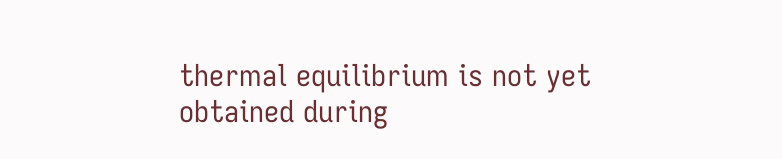thermal equilibrium is not yet obtained during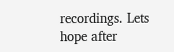recordings. Lets hope after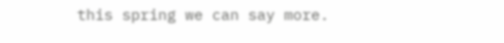this spring we can say more.